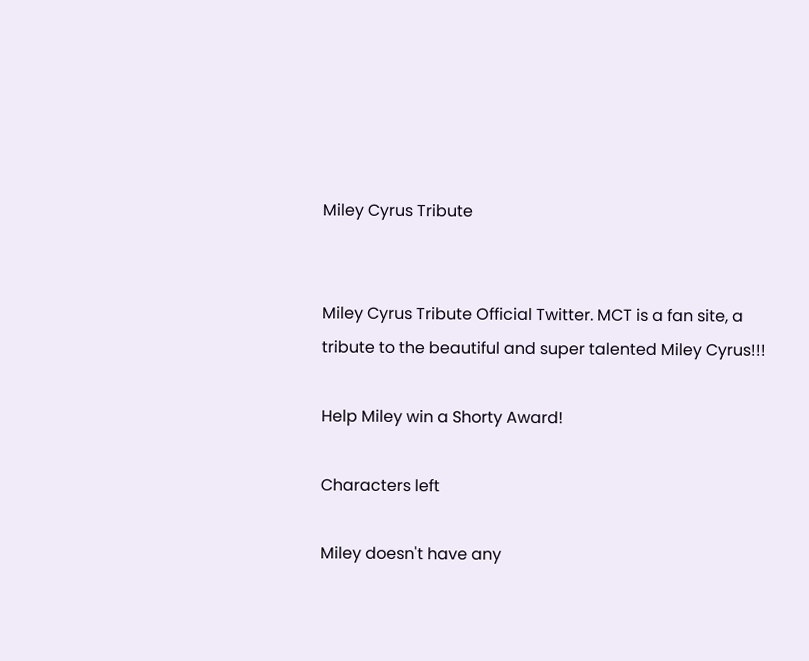Miley Cyrus Tribute


Miley Cyrus Tribute Official Twitter. MCT is a fan site, a tribute to the beautiful and super talented Miley Cyrus!!!

Help Miley win a Shorty Award!

Characters left

Miley doesn't have any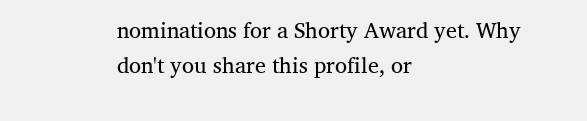nominations for a Shorty Award yet. Why don't you share this profile, or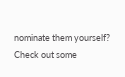nominate them yourself? Check out some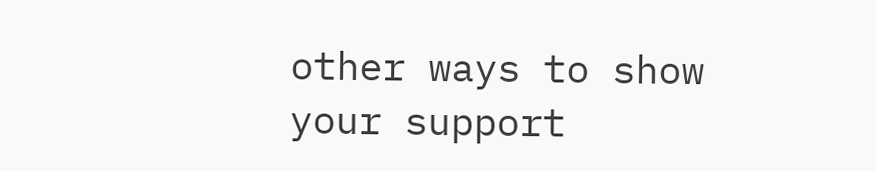other ways to show your support